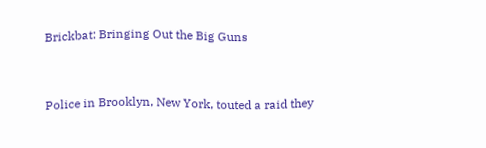Brickbat: Bringing Out the Big Guns


Police in Brooklyn, New York, touted a raid they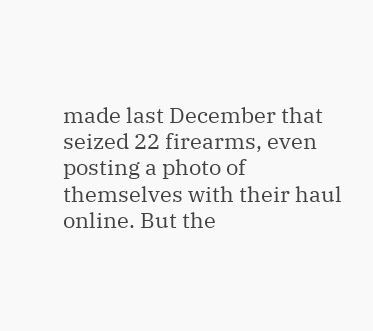made last December that seized 22 firearms, even posting a photo of themselves with their haul online. But the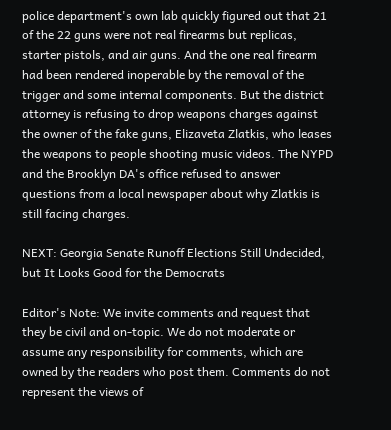police department's own lab quickly figured out that 21 of the 22 guns were not real firearms but replicas, starter pistols, and air guns. And the one real firearm had been rendered inoperable by the removal of the trigger and some internal components. But the district attorney is refusing to drop weapons charges against the owner of the fake guns, Elizaveta Zlatkis, who leases the weapons to people shooting music videos. The NYPD and the Brooklyn DA's office refused to answer questions from a local newspaper about why Zlatkis is still facing charges.

NEXT: Georgia Senate Runoff Elections Still Undecided, but It Looks Good for the Democrats

Editor's Note: We invite comments and request that they be civil and on-topic. We do not moderate or assume any responsibility for comments, which are owned by the readers who post them. Comments do not represent the views of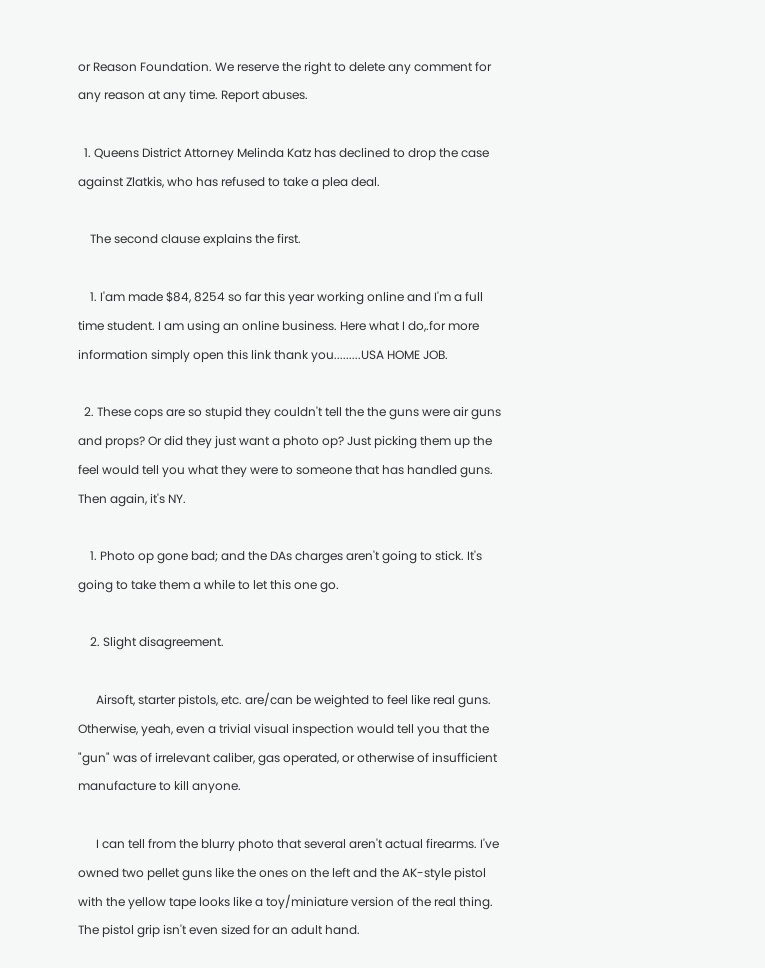or Reason Foundation. We reserve the right to delete any comment for any reason at any time. Report abuses.

  1. Queens District Attorney Melinda Katz has declined to drop the case against Zlatkis, who has refused to take a plea deal.

    The second clause explains the first.

    1. I'am made $84, 8254 so far this year working online and I'm a full time student. I am using an online business. Here what I do,.for more information simply open this link thank you.........USA HOME JOB.

  2. These cops are so stupid they couldn't tell the the guns were air guns and props? Or did they just want a photo op? Just picking them up the feel would tell you what they were to someone that has handled guns. Then again, it's NY.

    1. Photo op gone bad; and the DAs charges aren't going to stick. It's going to take them a while to let this one go.

    2. Slight disagreement.

      Airsoft, starter pistols, etc. are/can be weighted to feel like real guns. Otherwise, yeah, even a trivial visual inspection would tell you that the "gun" was of irrelevant caliber, gas operated, or otherwise of insufficient manufacture to kill anyone.

      I can tell from the blurry photo that several aren't actual firearms. I've owned two pellet guns like the ones on the left and the AK-style pistol with the yellow tape looks like a toy/miniature version of the real thing. The pistol grip isn't even sized for an adult hand.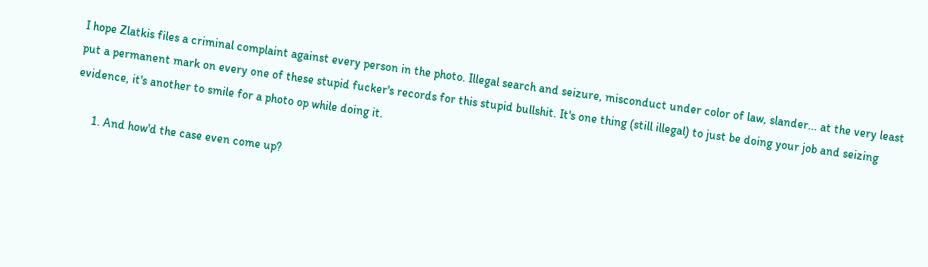I hope Zlatkis files a criminal complaint against every person in the photo. Illegal search and seizure, misconduct under color of law, slander... at the very least put a permanent mark on every one of these stupid fucker's records for this stupid bullshit. It's one thing (still illegal) to just be doing your job and seizing evidence, it's another to smile for a photo op while doing it.

      1. And how'd the case even come up?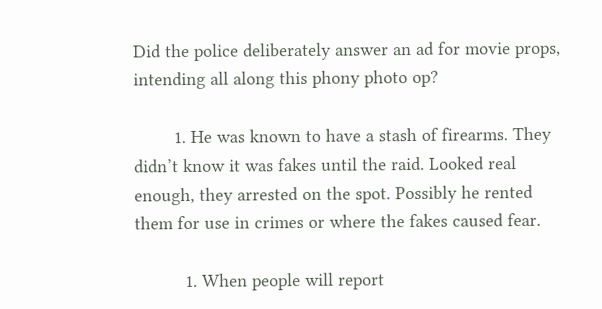Did the police deliberately answer an ad for movie props, intending all along this phony photo op?

        1. He was known to have a stash of firearms. They didn’t know it was fakes until the raid. Looked real enough, they arrested on the spot. Possibly he rented them for use in crimes or where the fakes caused fear.

          1. When people will report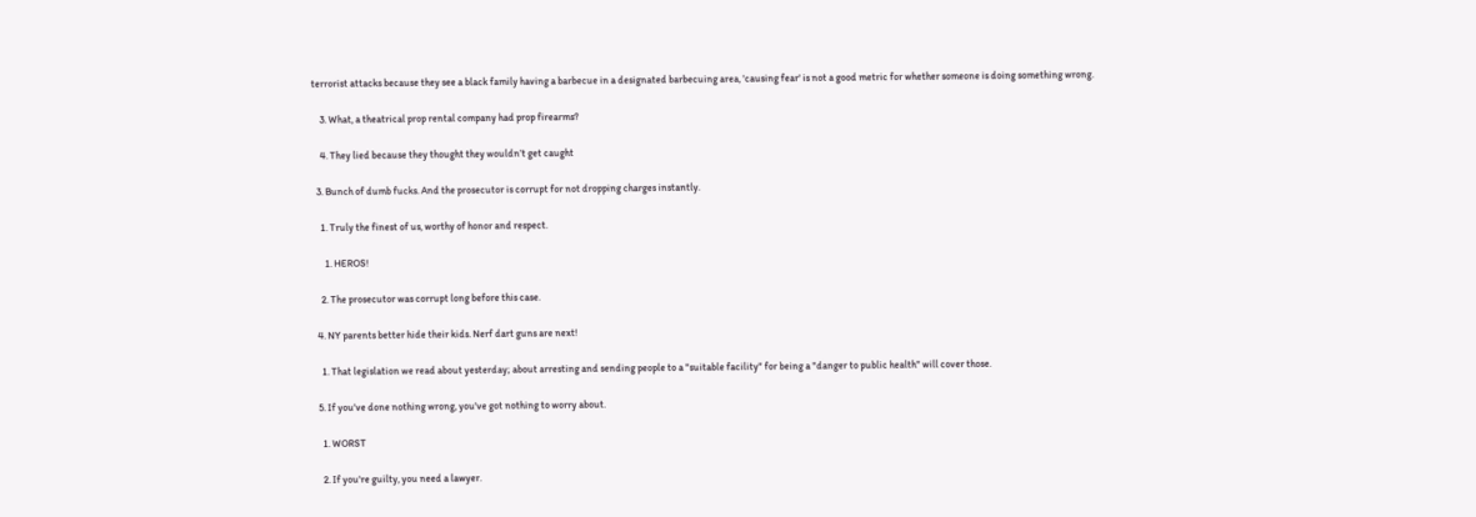terrorist attacks because they see a black family having a barbecue in a designated barbecuing area, 'causing fear' is not a good metric for whether someone is doing something wrong.

    3. What, a theatrical prop rental company had prop firearms?

    4. They lied because they thought they wouldn’t get caught

  3. Bunch of dumb fucks. And the prosecutor is corrupt for not dropping charges instantly.

    1. Truly the finest of us, worthy of honor and respect.

      1. HEROS!

    2. The prosecutor was corrupt long before this case.

  4. NY parents better hide their kids. Nerf dart guns are next!

    1. That legislation we read about yesterday; about arresting and sending people to a "suitable facility" for being a "danger to public health" will cover those.

  5. If you've done nothing wrong, you've got nothing to worry about.

    1. WORST

    2. If you're guilty, you need a lawyer.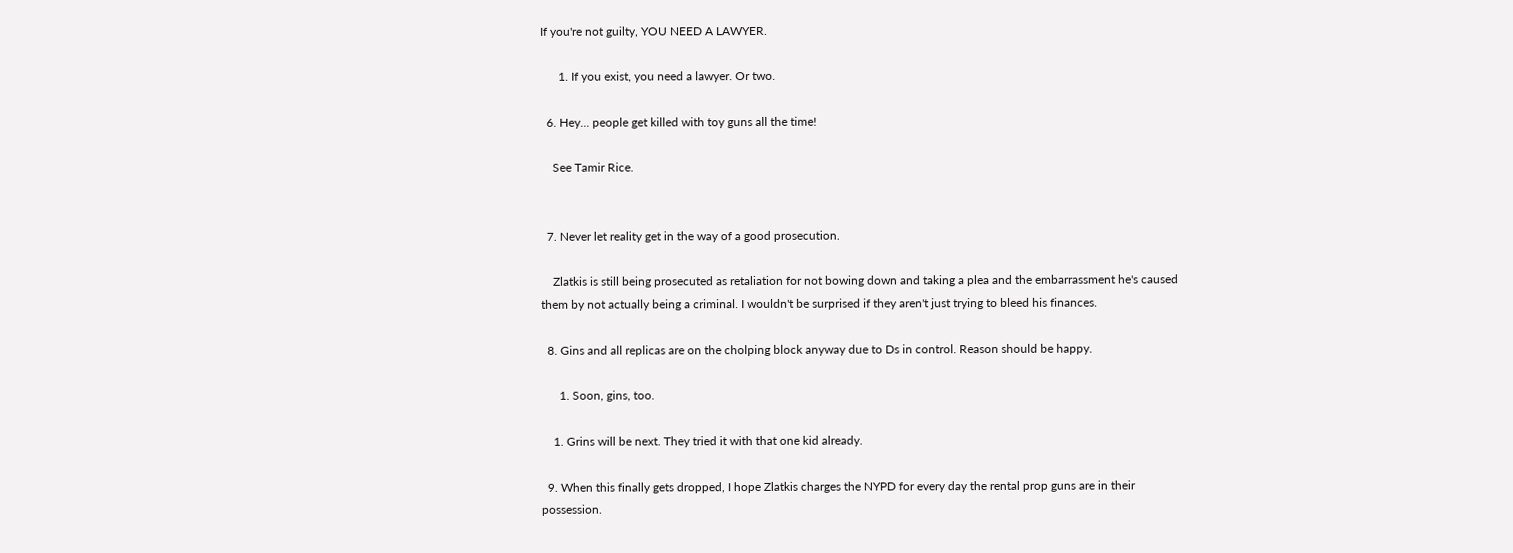If you're not guilty, YOU NEED A LAWYER.

      1. If you exist, you need a lawyer. Or two.

  6. Hey... people get killed with toy guns all the time!

    See Tamir Rice.


  7. Never let reality get in the way of a good prosecution.

    Zlatkis is still being prosecuted as retaliation for not bowing down and taking a plea and the embarrassment he's caused them by not actually being a criminal. I wouldn't be surprised if they aren't just trying to bleed his finances.

  8. Gins and all replicas are on the cholping block anyway due to Ds in control. Reason should be happy.

      1. Soon, gins, too.

    1. Grins will be next. They tried it with that one kid already.

  9. When this finally gets dropped, I hope Zlatkis charges the NYPD for every day the rental prop guns are in their possession.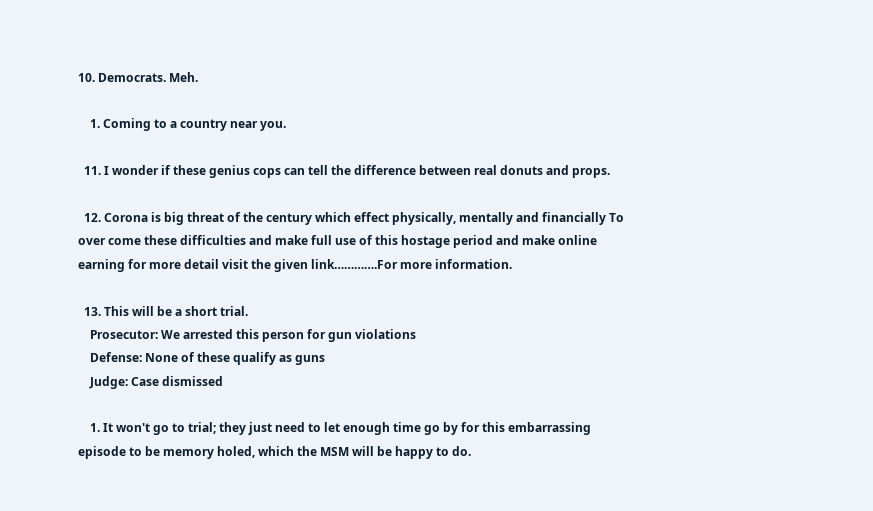10. Democrats. Meh.

    1. Coming to a country near you.

  11. I wonder if these genius cops can tell the difference between real donuts and props.

  12. Corona is big threat of the century which effect physically, mentally and financially To over come these difficulties and make full use of this hostage period and make online earning for more detail visit the given link………….For more information.

  13. This will be a short trial.
    Prosecutor: We arrested this person for gun violations
    Defense: None of these qualify as guns
    Judge: Case dismissed

    1. It won't go to trial; they just need to let enough time go by for this embarrassing episode to be memory holed, which the MSM will be happy to do.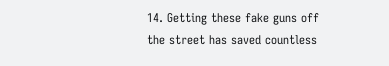14. Getting these fake guns off the street has saved countless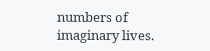numbers of imaginary lives.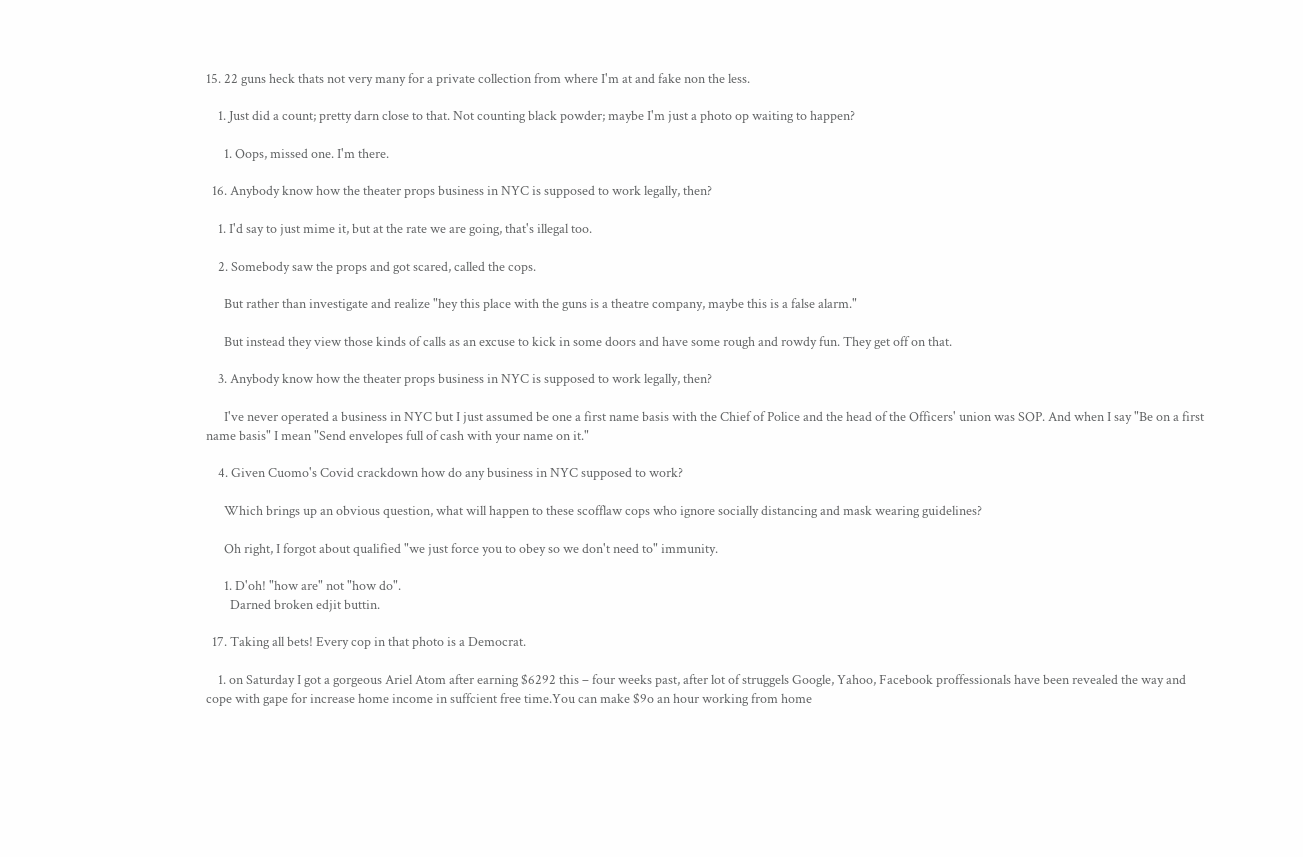15. 22 guns heck thats not very many for a private collection from where I'm at and fake non the less.

    1. Just did a count; pretty darn close to that. Not counting black powder; maybe I'm just a photo op waiting to happen?

      1. Oops, missed one. I'm there.

  16. Anybody know how the theater props business in NYC is supposed to work legally, then?

    1. I'd say to just mime it, but at the rate we are going, that's illegal too.

    2. Somebody saw the props and got scared, called the cops.

      But rather than investigate and realize "hey this place with the guns is a theatre company, maybe this is a false alarm."

      But instead they view those kinds of calls as an excuse to kick in some doors and have some rough and rowdy fun. They get off on that.

    3. Anybody know how the theater props business in NYC is supposed to work legally, then?

      I've never operated a business in NYC but I just assumed be one a first name basis with the Chief of Police and the head of the Officers' union was SOP. And when I say "Be on a first name basis" I mean "Send envelopes full of cash with your name on it."

    4. Given Cuomo's Covid crackdown how do any business in NYC supposed to work?

      Which brings up an obvious question, what will happen to these scofflaw cops who ignore socially distancing and mask wearing guidelines?

      Oh right, I forgot about qualified "we just force you to obey so we don't need to" immunity.

      1. D'oh! "how are" not "how do".
        Darned broken edjit buttin.

  17. Taking all bets! Every cop in that photo is a Democrat.

    1. on Saturday I got a gorgeous Ariel Atom after earning $6292 this – four weeks past, after lot of struggels Google, Yahoo, Facebook proffessionals have been revealed the way and cope with gape for increase home income in suffcient free time.You can make $9o an hour working from home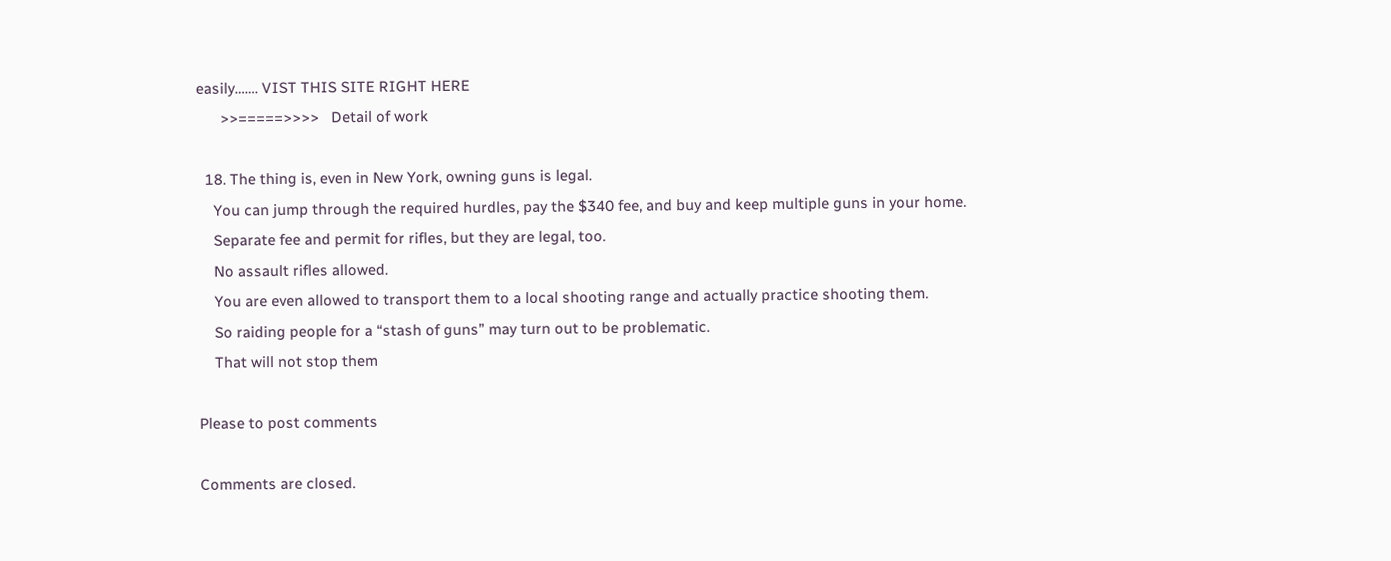easily……. VIST THIS SITE RIGHT HERE
      >>=====>>>>   Detail of work

  18. The thing is, even in New York, owning guns is legal.
    You can jump through the required hurdles, pay the $340 fee, and buy and keep multiple guns in your home.
    Separate fee and permit for rifles, but they are legal, too.
    No assault rifles allowed.
    You are even allowed to transport them to a local shooting range and actually practice shooting them.
    So raiding people for a “stash of guns” may turn out to be problematic.
    That will not stop them

Please to post comments

Comments are closed.